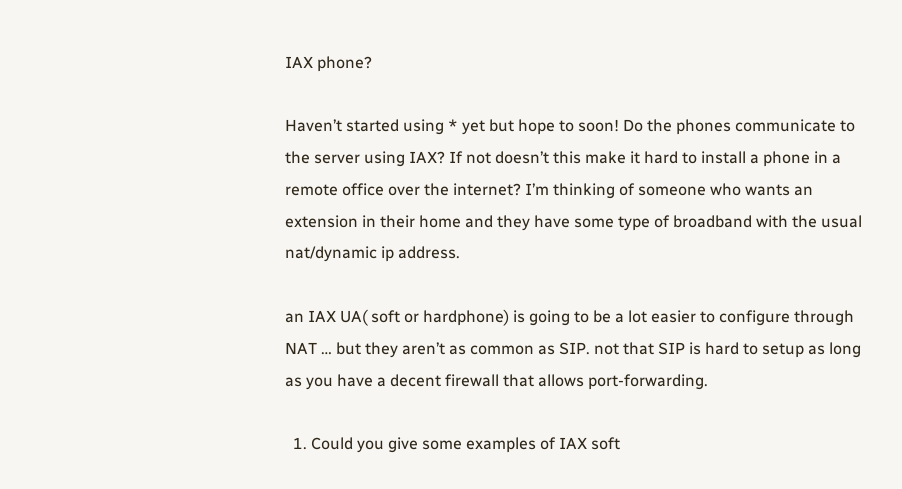IAX phone?

Haven’t started using * yet but hope to soon! Do the phones communicate to the server using IAX? If not doesn’t this make it hard to install a phone in a remote office over the internet? I’m thinking of someone who wants an extension in their home and they have some type of broadband with the usual nat/dynamic ip address.

an IAX UA( soft or hardphone) is going to be a lot easier to configure through NAT … but they aren’t as common as SIP. not that SIP is hard to setup as long as you have a decent firewall that allows port-forwarding.

  1. Could you give some examples of IAX soft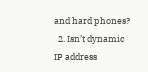and hard phones?
  2. Isn’t dynamic IP address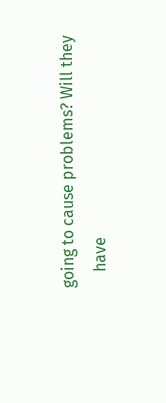going to cause problems? Will they
    have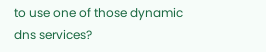to use one of those dynamic dns services?